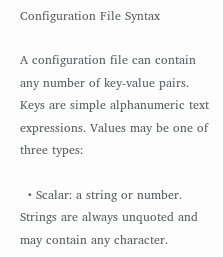Configuration File Syntax

A configuration file can contain any number of key-value pairs. Keys are simple alphanumeric text expressions. Values may be one of three types:

  • Scalar: a string or number. Strings are always unquoted and may contain any character.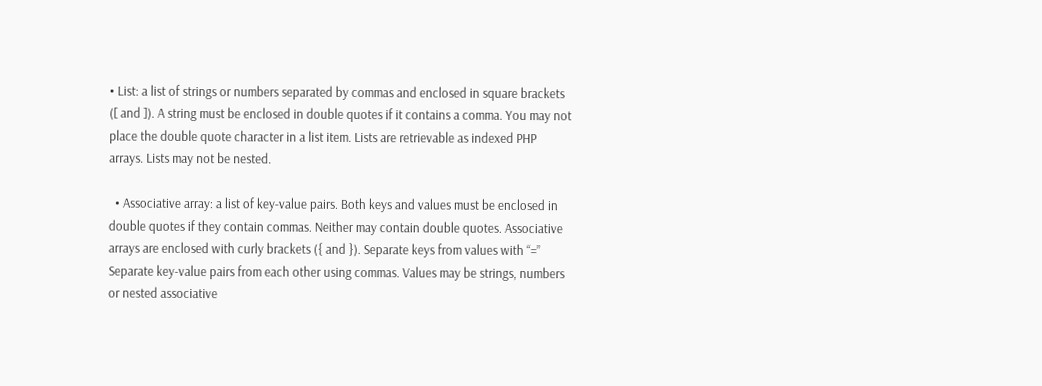• List: a list of strings or numbers separated by commas and enclosed in square brackets ([ and ]). A string must be enclosed in double quotes if it contains a comma. You may not place the double quote character in a list item. Lists are retrievable as indexed PHP arrays. Lists may not be nested.

  • Associative array: a list of key-value pairs. Both keys and values must be enclosed in double quotes if they contain commas. Neither may contain double quotes. Associative arrays are enclosed with curly brackets ({ and }). Separate keys from values with “=” Separate key-value pairs from each other using commas. Values may be strings, numbers or nested associative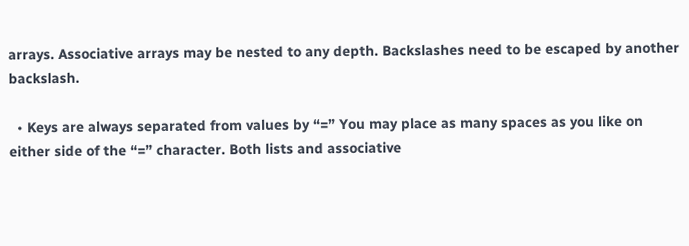arrays. Associative arrays may be nested to any depth. Backslashes need to be escaped by another backslash.

  • Keys are always separated from values by “=” You may place as many spaces as you like on either side of the “=” character. Both lists and associative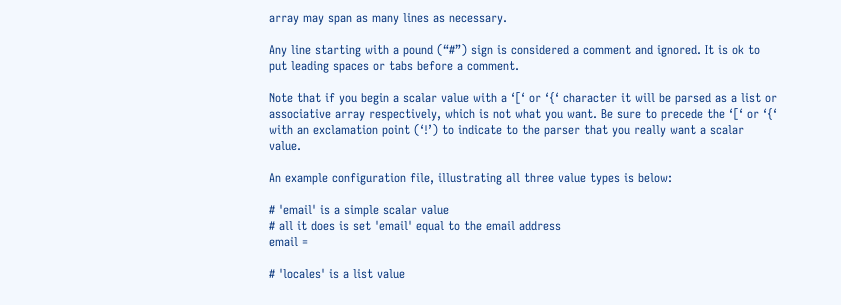array may span as many lines as necessary.

Any line starting with a pound (“#”) sign is considered a comment and ignored. It is ok to put leading spaces or tabs before a comment.

Note that if you begin a scalar value with a ‘[‘ or ‘{‘ character it will be parsed as a list or associative array respectively, which is not what you want. Be sure to precede the ‘[‘ or ‘{‘ with an exclamation point (‘!’) to indicate to the parser that you really want a scalar value.

An example configuration file, illustrating all three value types is below:

# 'email' is a simple scalar value
# all it does is set 'email' equal to the email address
email =

# 'locales' is a list value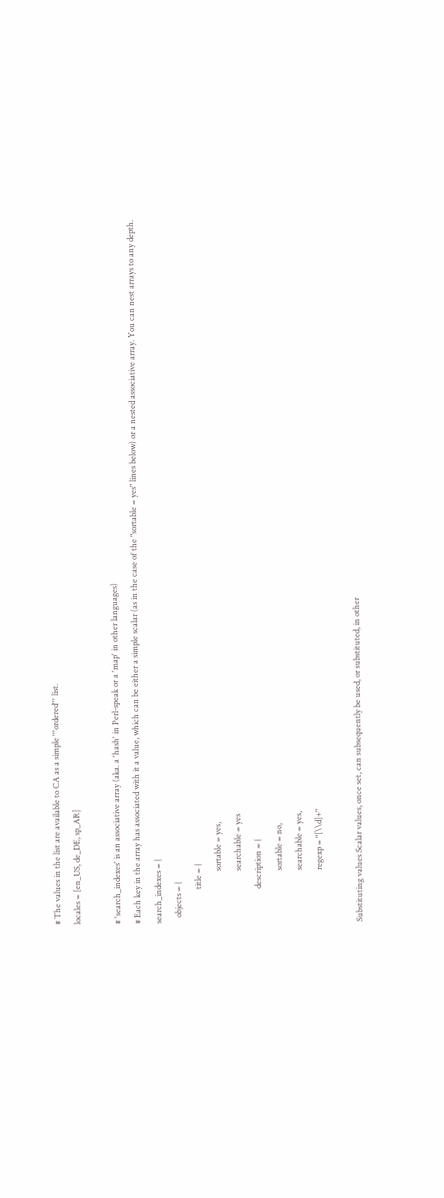# The values in the list are available to CA as a simple '''ordered''' list.
locales = [en_US, de_DE, sp_AR]

# 'search_indexes' is an associative array (aka. a 'hash' in Perl-speak or a 'map' in other languages)
# Each key in the array has associated with it a value, which can be either a simple scalar (as in the case of the "sortable = yes" lines below) or a nested associative array. You can nest arrays to any depth.
search_indexes = {
   objects = {
                 title = {
                          sortable = yes,
                          searchable = yes
                 description = {
                          sortable = no,
                          searchable = yes,
                          regexp = "[\\d]+"

Substituting values Scalar values, once set, can subsequently be used, or substituted, in other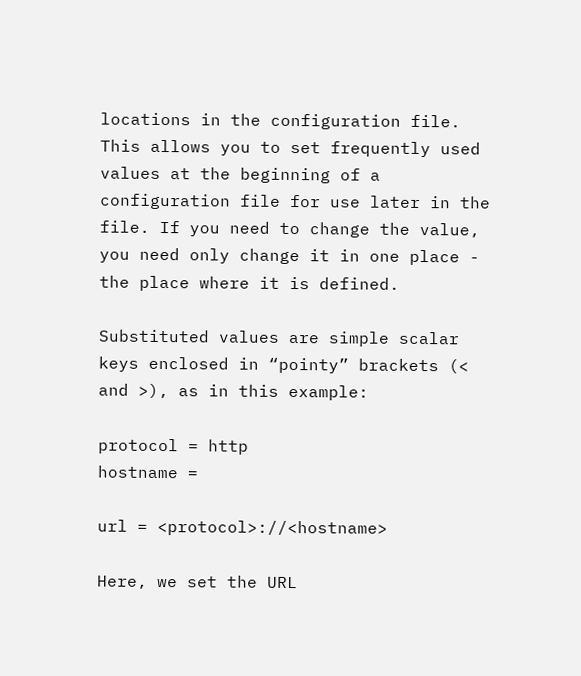locations in the configuration file. This allows you to set frequently used values at the beginning of a configuration file for use later in the file. If you need to change the value, you need only change it in one place - the place where it is defined.

Substituted values are simple scalar keys enclosed in “pointy” brackets (< and >), as in this example:

protocol = http
hostname =

url = <protocol>://<hostname>

Here, we set the URL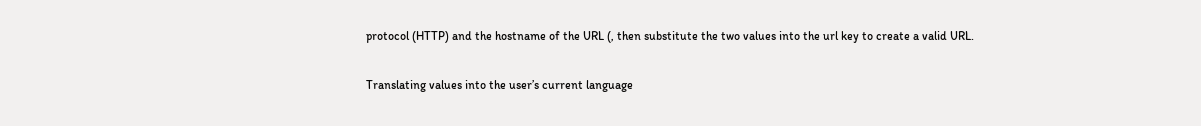protocol (HTTP) and the hostname of the URL (, then substitute the two values into the url key to create a valid URL.

Translating values into the user’s current language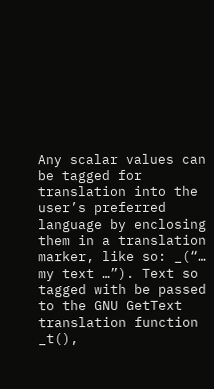Any scalar values can be tagged for translation into the user’s preferred language by enclosing them in a translation marker, like so: _(“… my text …”). Text so tagged with be passed to the GNU GetText translation function _t(),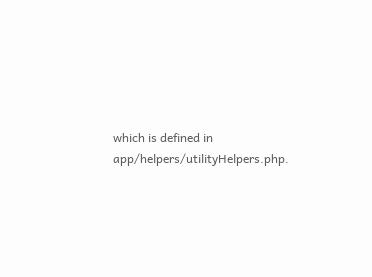which is defined in app/helpers/utilityHelpers.php.